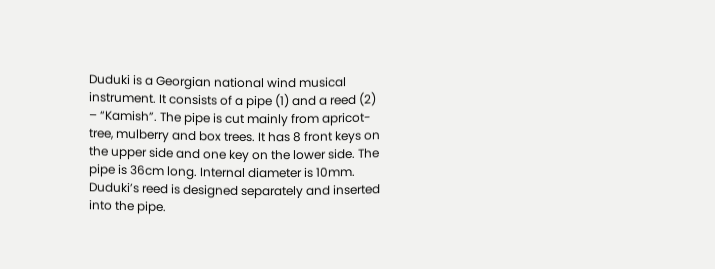Duduki is a Georgian national wind musical instrument. It consists of a pipe (1) and a reed (2) – “Kamish”. The pipe is cut mainly from apricot-tree, mulberry and box trees. It has 8 front keys on the upper side and one key on the lower side. The pipe is 36cm long. Internal diameter is 10mm. Duduki’s reed is designed separately and inserted into the pipe.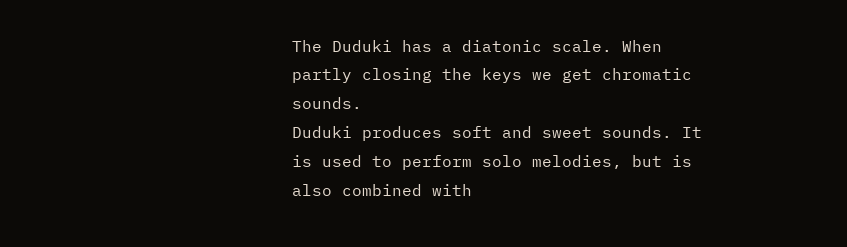The Duduki has a diatonic scale. When partly closing the keys we get chromatic sounds.
Duduki produces soft and sweet sounds. It is used to perform solo melodies, but is also combined with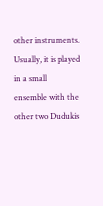other instruments. Usually, it is played in a small ensemble with the other two Dudukis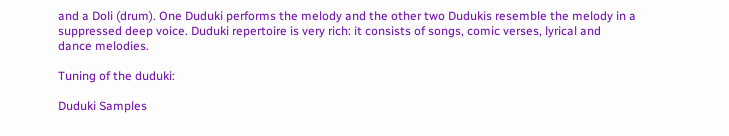and a Doli (drum). One Duduki performs the melody and the other two Dudukis resemble the melody in a suppressed deep voice. Duduki repertoire is very rich: it consists of songs, comic verses, lyrical and dance melodies.

Tuning of the duduki:

Duduki Samples